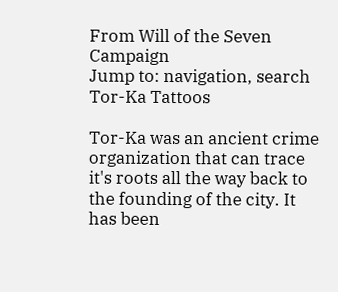From Will of the Seven Campaign
Jump to: navigation, search
Tor-Ka Tattoos

Tor-Ka was an ancient crime organization that can trace it's roots all the way back to the founding of the city. It has been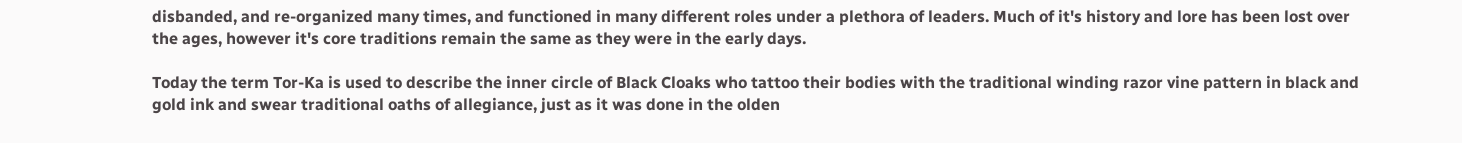disbanded, and re-organized many times, and functioned in many different roles under a plethora of leaders. Much of it's history and lore has been lost over the ages, however it's core traditions remain the same as they were in the early days.

Today the term Tor-Ka is used to describe the inner circle of Black Cloaks who tattoo their bodies with the traditional winding razor vine pattern in black and gold ink and swear traditional oaths of allegiance, just as it was done in the olden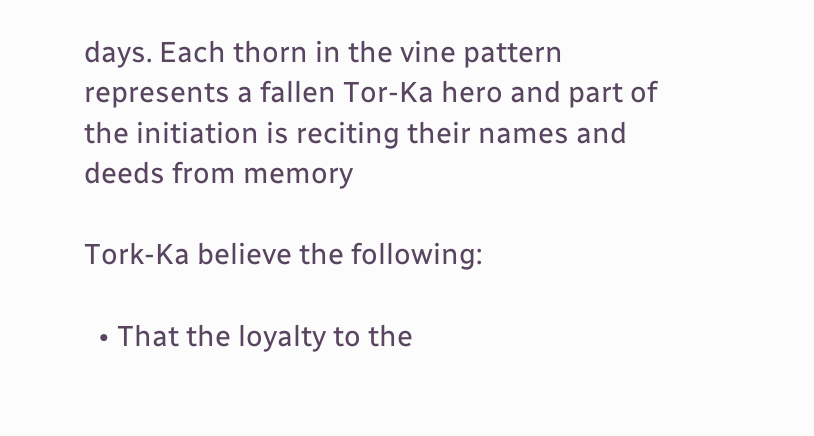days. Each thorn in the vine pattern represents a fallen Tor-Ka hero and part of the initiation is reciting their names and deeds from memory

Tork-Ka believe the following:

  • That the loyalty to the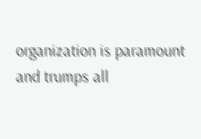organization is paramount and trumps all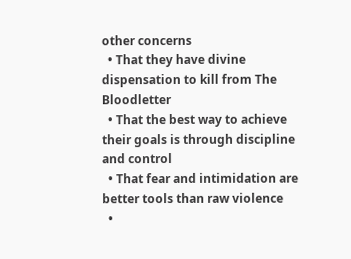other concerns
  • That they have divine dispensation to kill from The Bloodletter
  • That the best way to achieve their goals is through discipline and control
  • That fear and intimidation are better tools than raw violence
  •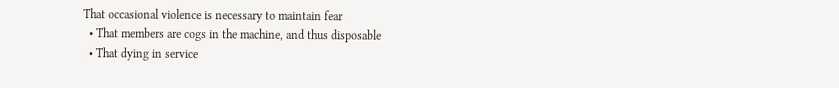That occasional violence is necessary to maintain fear
  • That members are cogs in the machine, and thus disposable
  • That dying in service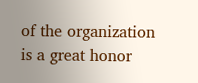of the organization is a great honor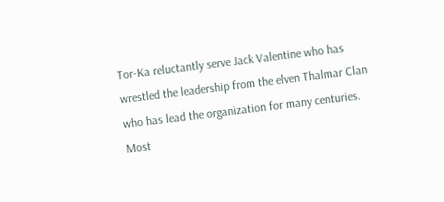Tor-Ka reluctantly serve Jack Valentine who has wrestled the leadership from the elven Thalmar Clan who has lead the organization for many centuries. Most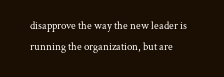disapprove the way the new leader is running the organization, but are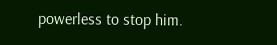powerless to stop him.